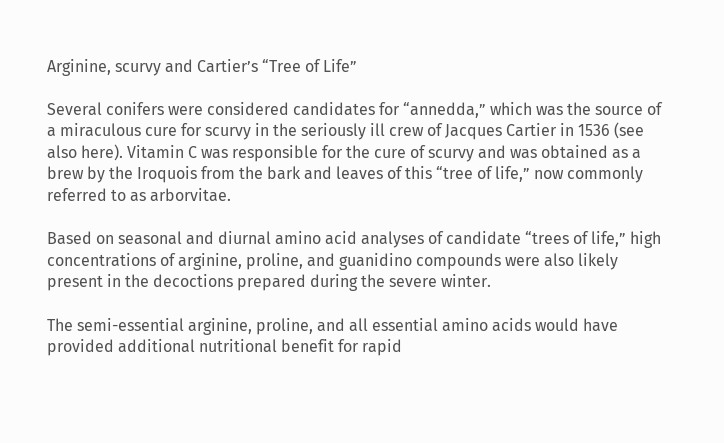Arginine, scurvy and Cartier’s “Tree of Life”

Several conifers were considered candidates for “annedda,” which was the source of a miraculous cure for scurvy in the seriously ill crew of Jacques Cartier in 1536 (see also here). Vitamin C was responsible for the cure of scurvy and was obtained as a brew by the Iroquois from the bark and leaves of this “tree of life,” now commonly referred to as arborvitae.

Based on seasonal and diurnal amino acid analyses of candidate “trees of life,” high concentrations of arginine, proline, and guanidino compounds were also likely present in the decoctions prepared during the severe winter.

The semi-essential arginine, proline, and all essential amino acids would have provided additional nutritional benefit for rapid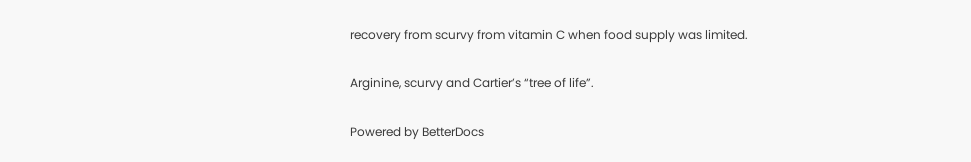recovery from scurvy from vitamin C when food supply was limited.

Arginine, scurvy and Cartier’s “tree of life”.

Powered by BetterDocs